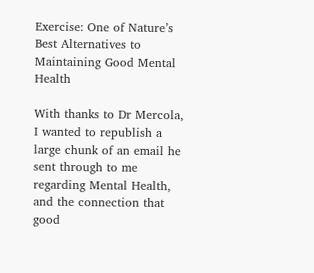Exercise: One of Nature’s Best Alternatives to Maintaining Good Mental Health

With thanks to Dr Mercola,
I wanted to republish a large chunk of an email he sent through to me regarding Mental Health, and the connection that good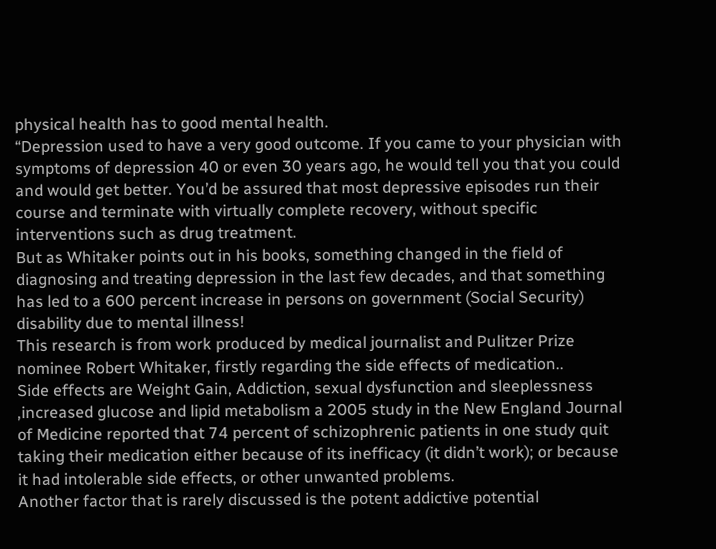physical health has to good mental health.
“Depression used to have a very good outcome. If you came to your physician with symptoms of depression 40 or even 30 years ago, he would tell you that you could and would get better. You’d be assured that most depressive episodes run their course and terminate with virtually complete recovery, without specific interventions such as drug treatment.
But as Whitaker points out in his books, something changed in the field of diagnosing and treating depression in the last few decades, and that something has led to a 600 percent increase in persons on government (Social Security) disability due to mental illness!
This research is from work produced by medical journalist and Pulitzer Prize nominee Robert Whitaker, firstly regarding the side effects of medication..
Side effects are Weight Gain, Addiction, sexual dysfunction and sleeplessness ,increased glucose and lipid metabolism a 2005 study in the New England Journal of Medicine reported that 74 percent of schizophrenic patients in one study quit taking their medication either because of its inefficacy (it didn’t work); or because it had intolerable side effects, or other unwanted problems.
Another factor that is rarely discussed is the potent addictive potential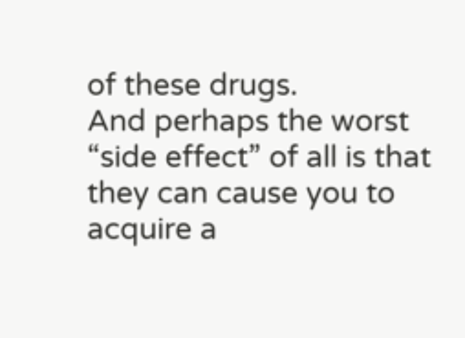of these drugs.
And perhaps the worst “side effect” of all is that they can cause you to acquire a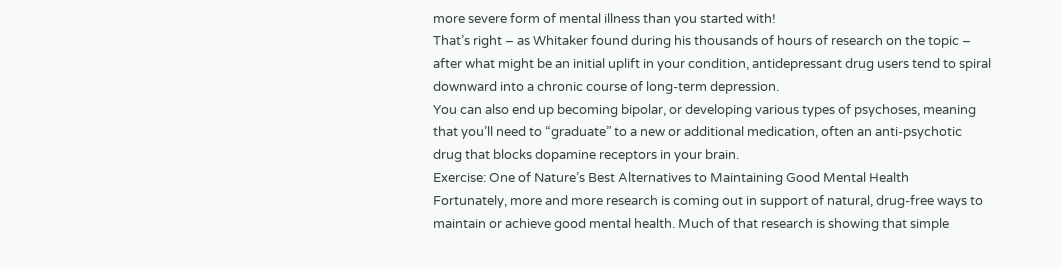more severe form of mental illness than you started with!
That’s right – as Whitaker found during his thousands of hours of research on the topic – after what might be an initial uplift in your condition, antidepressant drug users tend to spiral downward into a chronic course of long-term depression.
You can also end up becoming bipolar, or developing various types of psychoses, meaning that you’ll need to “graduate” to a new or additional medication, often an anti-psychotic drug that blocks dopamine receptors in your brain.
Exercise: One of Nature’s Best Alternatives to Maintaining Good Mental Health
Fortunately, more and more research is coming out in support of natural, drug-free ways to maintain or achieve good mental health. Much of that research is showing that simple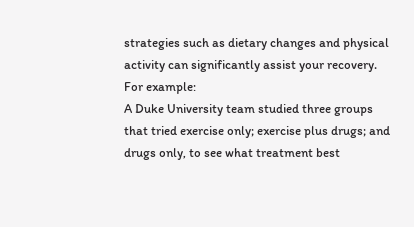strategies such as dietary changes and physical activity can significantly assist your recovery.
For example:
A Duke University team studied three groups that tried exercise only; exercise plus drugs; and drugs only, to see what treatment best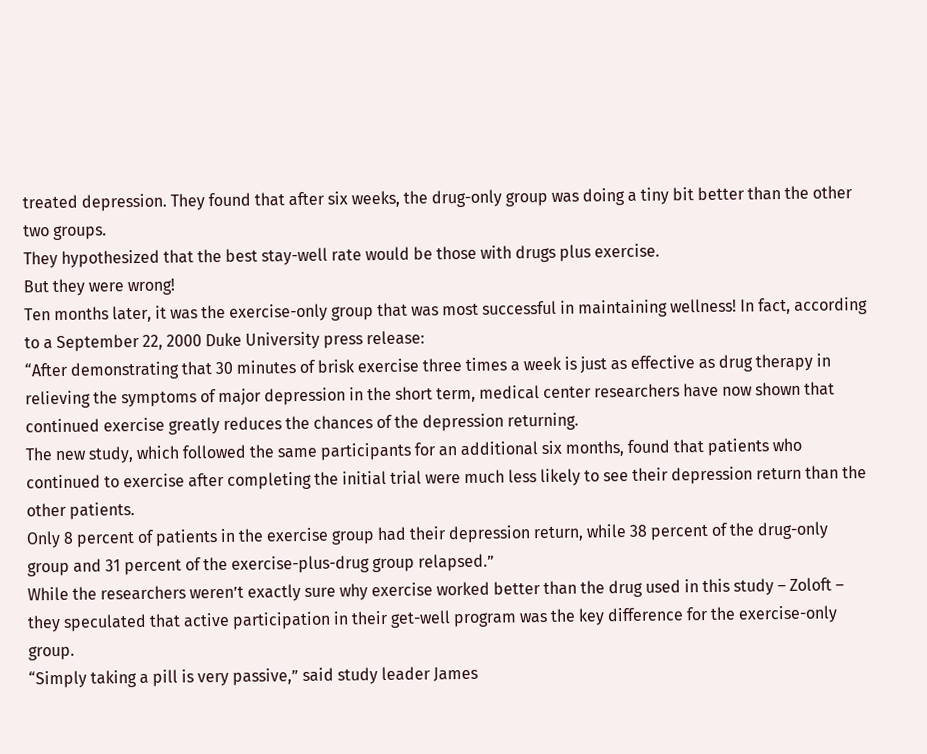treated depression. They found that after six weeks, the drug-only group was doing a tiny bit better than the other two groups.
They hypothesized that the best stay-well rate would be those with drugs plus exercise.
But they were wrong!
Ten months later, it was the exercise-only group that was most successful in maintaining wellness! In fact, according to a September 22, 2000 Duke University press release:
“After demonstrating that 30 minutes of brisk exercise three times a week is just as effective as drug therapy in relieving the symptoms of major depression in the short term, medical center researchers have now shown that continued exercise greatly reduces the chances of the depression returning.
The new study, which followed the same participants for an additional six months, found that patients who continued to exercise after completing the initial trial were much less likely to see their depression return than the other patients.
Only 8 percent of patients in the exercise group had their depression return, while 38 percent of the drug-only group and 31 percent of the exercise-plus-drug group relapsed.”
While the researchers weren’t exactly sure why exercise worked better than the drug used in this study – Zoloft – they speculated that active participation in their get-well program was the key difference for the exercise-only group.
“Simply taking a pill is very passive,” said study leader James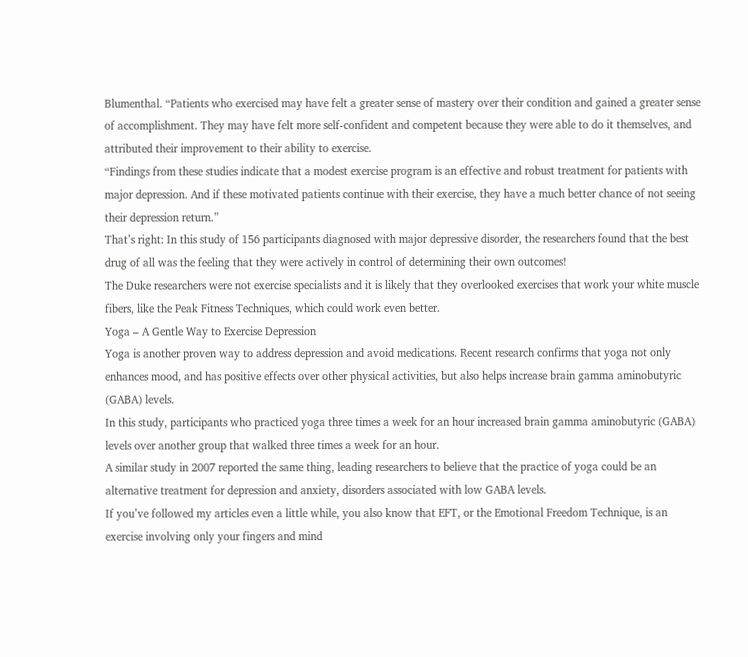Blumenthal. “Patients who exercised may have felt a greater sense of mastery over their condition and gained a greater sense of accomplishment. They may have felt more self-confident and competent because they were able to do it themselves, and attributed their improvement to their ability to exercise.
“Findings from these studies indicate that a modest exercise program is an effective and robust treatment for patients with major depression. And if these motivated patients continue with their exercise, they have a much better chance of not seeing their depression return.”
That’s right: In this study of 156 participants diagnosed with major depressive disorder, the researchers found that the best drug of all was the feeling that they were actively in control of determining their own outcomes!
The Duke researchers were not exercise specialists and it is likely that they overlooked exercises that work your white muscle fibers, like the Peak Fitness Techniques, which could work even better.
Yoga – A Gentle Way to Exercise Depression
Yoga is another proven way to address depression and avoid medications. Recent research confirms that yoga not only enhances mood, and has positive effects over other physical activities, but also helps increase brain gamma aminobutyric (GABA) levels.
In this study, participants who practiced yoga three times a week for an hour increased brain gamma aminobutyric (GABA) levels over another group that walked three times a week for an hour.
A similar study in 2007 reported the same thing, leading researchers to believe that the practice of yoga could be an alternative treatment for depression and anxiety, disorders associated with low GABA levels.
If you’ve followed my articles even a little while, you also know that EFT, or the Emotional Freedom Technique, is an exercise involving only your fingers and mind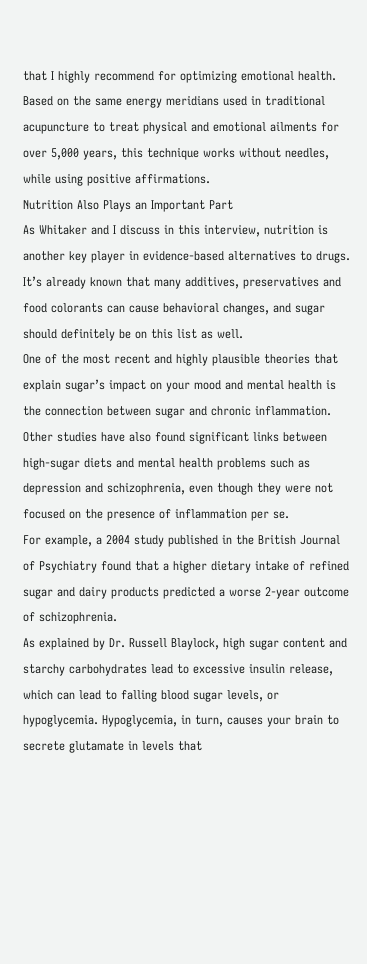that I highly recommend for optimizing emotional health. Based on the same energy meridians used in traditional acupuncture to treat physical and emotional ailments for over 5,000 years, this technique works without needles, while using positive affirmations.
Nutrition Also Plays an Important Part
As Whitaker and I discuss in this interview, nutrition is another key player in evidence-based alternatives to drugs.
It’s already known that many additives, preservatives and food colorants can cause behavioral changes, and sugar should definitely be on this list as well.
One of the most recent and highly plausible theories that explain sugar’s impact on your mood and mental health is the connection between sugar and chronic inflammation.
Other studies have also found significant links between high-sugar diets and mental health problems such as depression and schizophrenia, even though they were not focused on the presence of inflammation per se.
For example, a 2004 study published in the British Journal of Psychiatry found that a higher dietary intake of refined sugar and dairy products predicted a worse 2-year outcome of schizophrenia.
As explained by Dr. Russell Blaylock, high sugar content and starchy carbohydrates lead to excessive insulin release, which can lead to falling blood sugar levels, or hypoglycemia. Hypoglycemia, in turn, causes your brain to secrete glutamate in levels that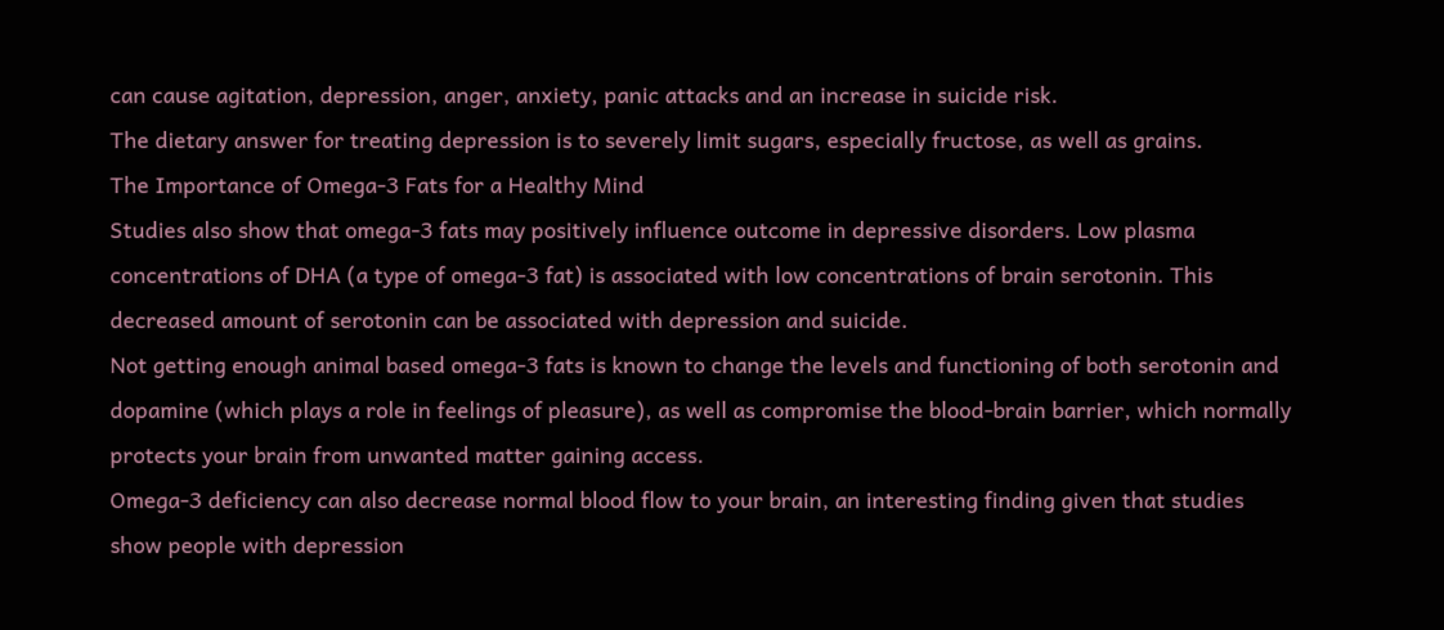can cause agitation, depression, anger, anxiety, panic attacks and an increase in suicide risk.
The dietary answer for treating depression is to severely limit sugars, especially fructose, as well as grains.
The Importance of Omega-3 Fats for a Healthy Mind
Studies also show that omega-3 fats may positively influence outcome in depressive disorders. Low plasma concentrations of DHA (a type of omega-3 fat) is associated with low concentrations of brain serotonin. This decreased amount of serotonin can be associated with depression and suicide.
Not getting enough animal based omega-3 fats is known to change the levels and functioning of both serotonin and dopamine (which plays a role in feelings of pleasure), as well as compromise the blood-brain barrier, which normally protects your brain from unwanted matter gaining access.
Omega-3 deficiency can also decrease normal blood flow to your brain, an interesting finding given that studies show people with depression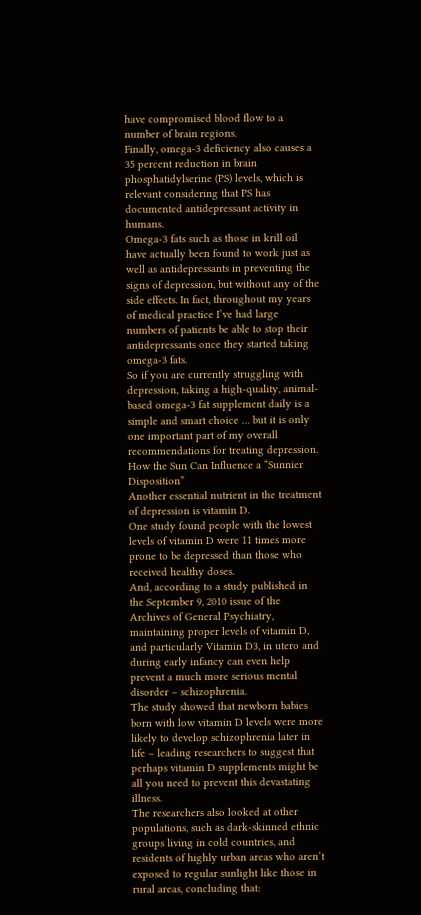have compromised blood flow to a number of brain regions.
Finally, omega-3 deficiency also causes a 35 percent reduction in brain phosphatidylserine (PS) levels, which is relevant considering that PS has documented antidepressant activity in humans.
Omega-3 fats such as those in krill oil have actually been found to work just as well as antidepressants in preventing the signs of depression, but without any of the side effects. In fact, throughout my years of medical practice I’ve had large numbers of patients be able to stop their antidepressants once they started taking omega-3 fats.
So if you are currently struggling with depression, taking a high-quality, animal-based omega-3 fat supplement daily is a simple and smart choice … but it is only one important part of my overall recommendations for treating depression.
How the Sun Can Influence a “Sunnier Disposition”
Another essential nutrient in the treatment of depression is vitamin D.
One study found people with the lowest levels of vitamin D were 11 times more prone to be depressed than those who received healthy doses.
And, according to a study published in the September 9, 2010 issue of the Archives of General Psychiatry, maintaining proper levels of vitamin D, and particularly Vitamin D3, in utero and during early infancy can even help prevent a much more serious mental disorder – schizophrenia.
The study showed that newborn babies born with low vitamin D levels were more likely to develop schizophrenia later in life – leading researchers to suggest that perhaps vitamin D supplements might be all you need to prevent this devastating illness.
The researchers also looked at other populations, such as dark-skinned ethnic groups living in cold countries, and residents of highly urban areas who aren’t exposed to regular sunlight like those in rural areas, concluding that: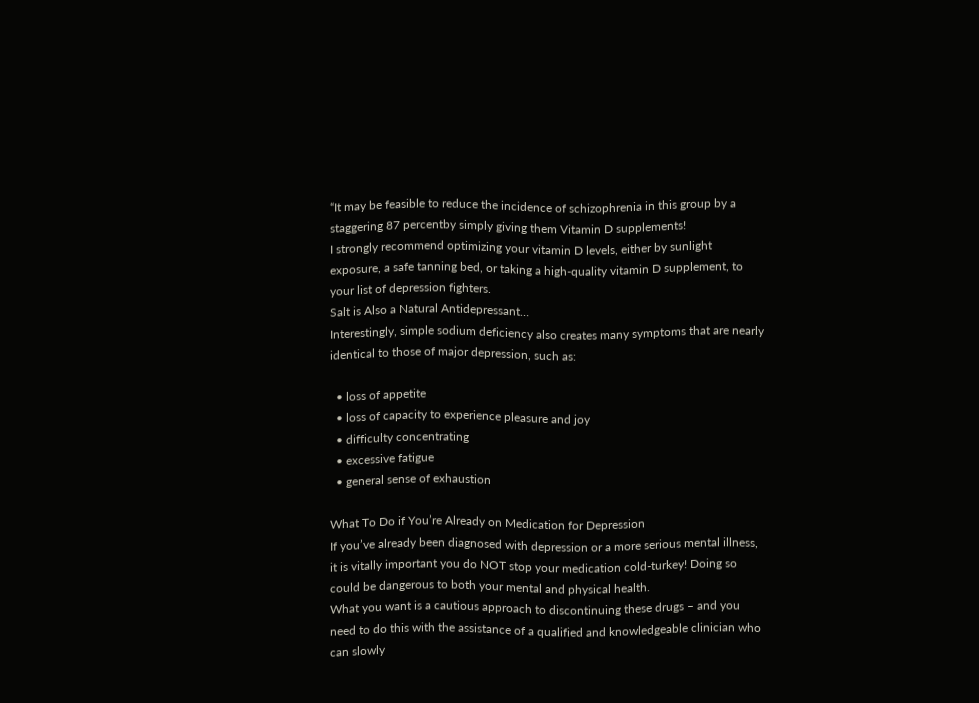“It may be feasible to reduce the incidence of schizophrenia in this group by a staggering 87 percentby simply giving them Vitamin D supplements!
I strongly recommend optimizing your vitamin D levels, either by sunlight exposure, a safe tanning bed, or taking a high-quality vitamin D supplement, to your list of depression fighters.
Salt is Also a Natural Antidepressant…
Interestingly, simple sodium deficiency also creates many symptoms that are nearly identical to those of major depression, such as:

  • loss of appetite
  • loss of capacity to experience pleasure and joy
  • difficulty concentrating
  • excessive fatigue
  • general sense of exhaustion

What To Do if You’re Already on Medication for Depression
If you’ve already been diagnosed with depression or a more serious mental illness, it is vitally important you do NOT stop your medication cold-turkey! Doing so could be dangerous to both your mental and physical health.
What you want is a cautious approach to discontinuing these drugs – and you need to do this with the assistance of a qualified and knowledgeable clinician who can slowly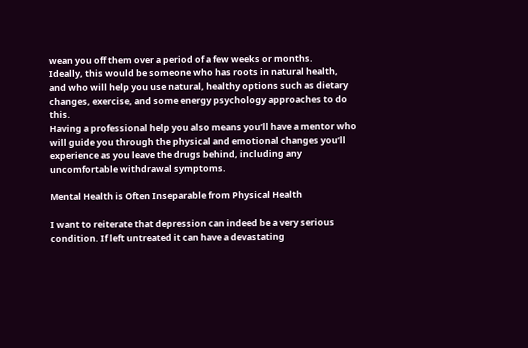wean you off them over a period of a few weeks or months.
Ideally, this would be someone who has roots in natural health, and who will help you use natural, healthy options such as dietary changes, exercise, and some energy psychology approaches to do this.
Having a professional help you also means you’ll have a mentor who will guide you through the physical and emotional changes you’ll experience as you leave the drugs behind, including any uncomfortable withdrawal symptoms.

Mental Health is Often Inseparable from Physical Health

I want to reiterate that depression can indeed be a very serious condition. If left untreated it can have a devastating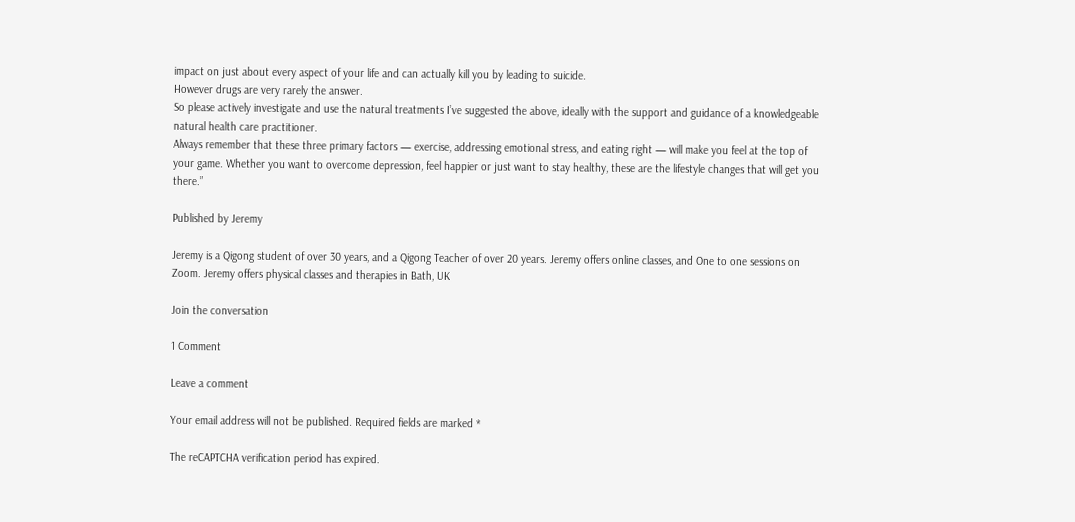impact on just about every aspect of your life and can actually kill you by leading to suicide.
However drugs are very rarely the answer.
So please actively investigate and use the natural treatments I’ve suggested the above, ideally with the support and guidance of a knowledgeable natural health care practitioner.
Always remember that these three primary factors — exercise, addressing emotional stress, and eating right — will make you feel at the top of your game. Whether you want to overcome depression, feel happier or just want to stay healthy, these are the lifestyle changes that will get you there.”

Published by Jeremy

Jeremy is a Qigong student of over 30 years, and a Qigong Teacher of over 20 years. Jeremy offers online classes, and One to one sessions on Zoom. Jeremy offers physical classes and therapies in Bath, UK

Join the conversation

1 Comment

Leave a comment

Your email address will not be published. Required fields are marked *

The reCAPTCHA verification period has expired.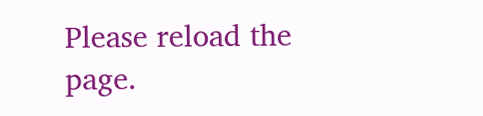Please reload the page.